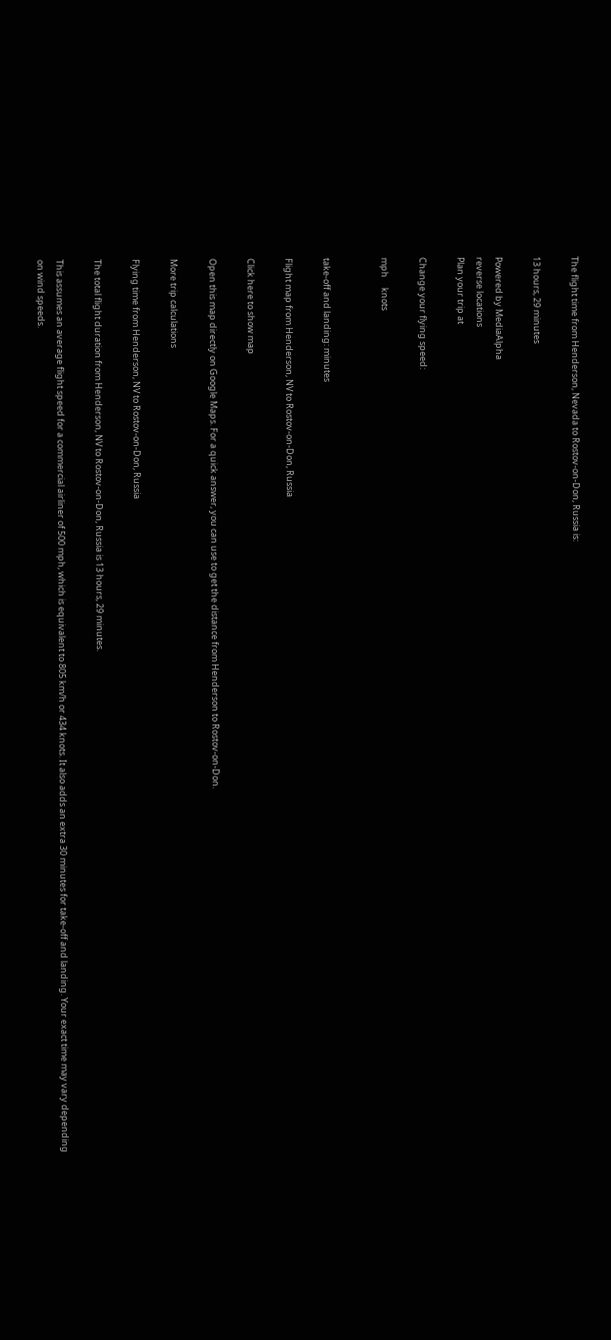The flight time from Henderson, Nevada to Rostov-on-Don, Russia is:

13 hours, 29 minutes

Powered by MediaAlpha
reverse locations
Plan your trip at

Change your flying speed:

mph     knots


take-off and landing: minutes

Flight map from Henderson, NV to Rostov-on-Don, Russia

Click here to show map

Open this map directly on Google Maps. For a quick answer, you can use to get the distance from Henderson to Rostov-on-Don.

More trip calculations

Flying time from Henderson, NV to Rostov-on-Don, Russia

The total flight duration from Henderson, NV to Rostov-on-Don, Russia is 13 hours, 29 minutes.

This assumes an average flight speed for a commercial airliner of 500 mph, which is equivalent to 805 km/h or 434 knots. It also adds an extra 30 minutes for take-off and landing. Your exact time may vary depending on wind speeds.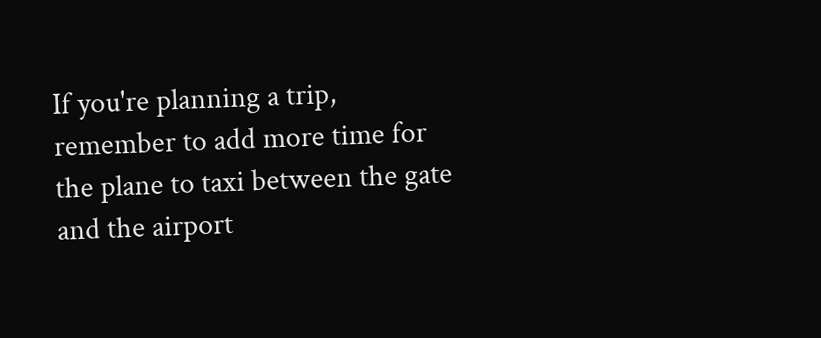If you're planning a trip, remember to add more time for the plane to taxi between the gate and the airport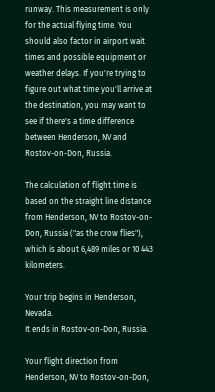runway. This measurement is only for the actual flying time. You should also factor in airport wait times and possible equipment or weather delays. If you're trying to figure out what time you'll arrive at the destination, you may want to see if there's a time difference between Henderson, NV and Rostov-on-Don, Russia.

The calculation of flight time is based on the straight line distance from Henderson, NV to Rostov-on-Don, Russia ("as the crow flies"), which is about 6,489 miles or 10 443 kilometers.

Your trip begins in Henderson, Nevada.
It ends in Rostov-on-Don, Russia.

Your flight direction from Henderson, NV to Rostov-on-Don,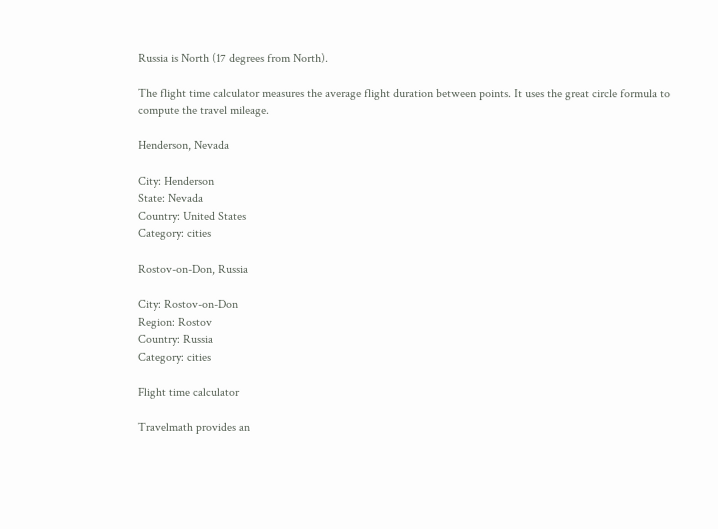Russia is North (17 degrees from North).

The flight time calculator measures the average flight duration between points. It uses the great circle formula to compute the travel mileage.

Henderson, Nevada

City: Henderson
State: Nevada
Country: United States
Category: cities

Rostov-on-Don, Russia

City: Rostov-on-Don
Region: Rostov
Country: Russia
Category: cities

Flight time calculator

Travelmath provides an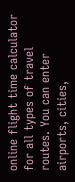online flight time calculator for all types of travel routes. You can enter airports, cities,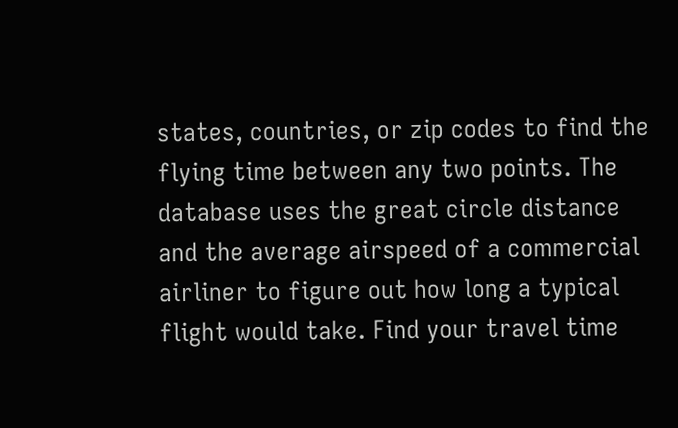states, countries, or zip codes to find the flying time between any two points. The database uses the great circle distance and the average airspeed of a commercial airliner to figure out how long a typical flight would take. Find your travel time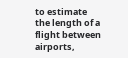to estimate the length of a flight between airports,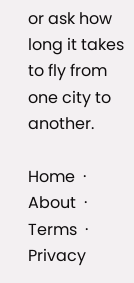or ask how long it takes to fly from one city to another.

Home  ·  About  ·  Terms  ·  Privacy